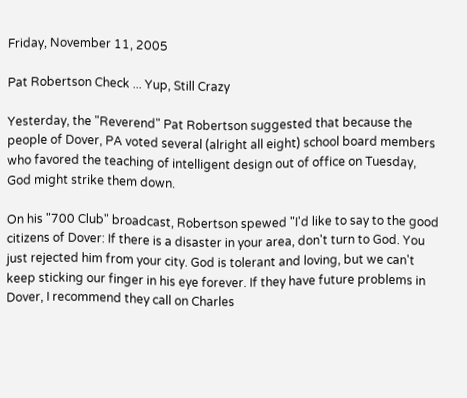Friday, November 11, 2005

Pat Robertson Check ... Yup, Still Crazy

Yesterday, the "Reverend" Pat Robertson suggested that because the people of Dover, PA voted several (alright all eight) school board members who favored the teaching of intelligent design out of office on Tuesday, God might strike them down.

On his "700 Club" broadcast, Robertson spewed "I'd like to say to the good citizens of Dover: If there is a disaster in your area, don't turn to God. You just rejected him from your city. God is tolerant and loving, but we can't keep sticking our finger in his eye forever. If they have future problems in Dover, I recommend they call on Charles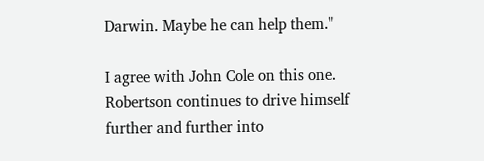Darwin. Maybe he can help them."

I agree with John Cole on this one. Robertson continues to drive himself further and further into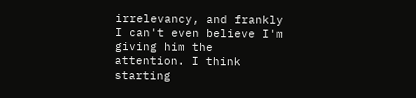irrelevancy, and frankly I can't even believe I'm giving him the attention. I think starting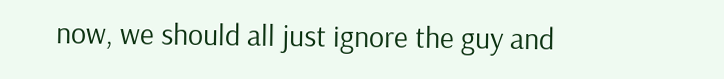now, we should all just ignore the guy and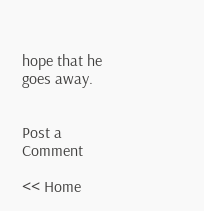hope that he goes away.


Post a Comment

<< Home